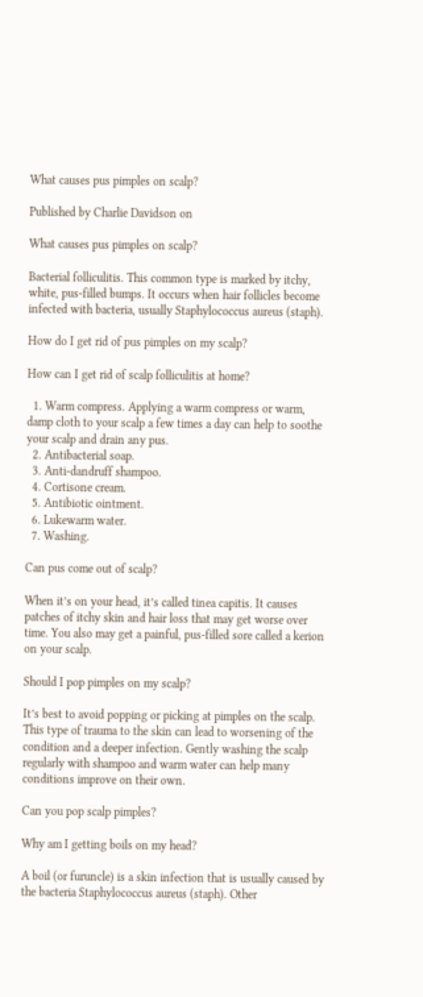What causes pus pimples on scalp?

Published by Charlie Davidson on

What causes pus pimples on scalp?

Bacterial folliculitis. This common type is marked by itchy, white, pus-filled bumps. It occurs when hair follicles become infected with bacteria, usually Staphylococcus aureus (staph).

How do I get rid of pus pimples on my scalp?

How can I get rid of scalp folliculitis at home?

  1. Warm compress. Applying a warm compress or warm, damp cloth to your scalp a few times a day can help to soothe your scalp and drain any pus.
  2. Antibacterial soap.
  3. Anti-dandruff shampoo.
  4. Cortisone cream.
  5. Antibiotic ointment.
  6. Lukewarm water.
  7. Washing.

Can pus come out of scalp?

When it’s on your head, it’s called tinea capitis. It causes patches of itchy skin and hair loss that may get worse over time. You also may get a painful, pus-filled sore called a kerion on your scalp.

Should I pop pimples on my scalp?

It’s best to avoid popping or picking at pimples on the scalp. This type of trauma to the skin can lead to worsening of the condition and a deeper infection. Gently washing the scalp regularly with shampoo and warm water can help many conditions improve on their own.

Can you pop scalp pimples?

Why am I getting boils on my head?

A boil (or furuncle) is a skin infection that is usually caused by the bacteria Staphylococcus aureus (staph). Other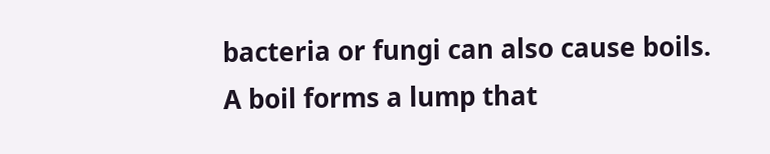bacteria or fungi can also cause boils. A boil forms a lump that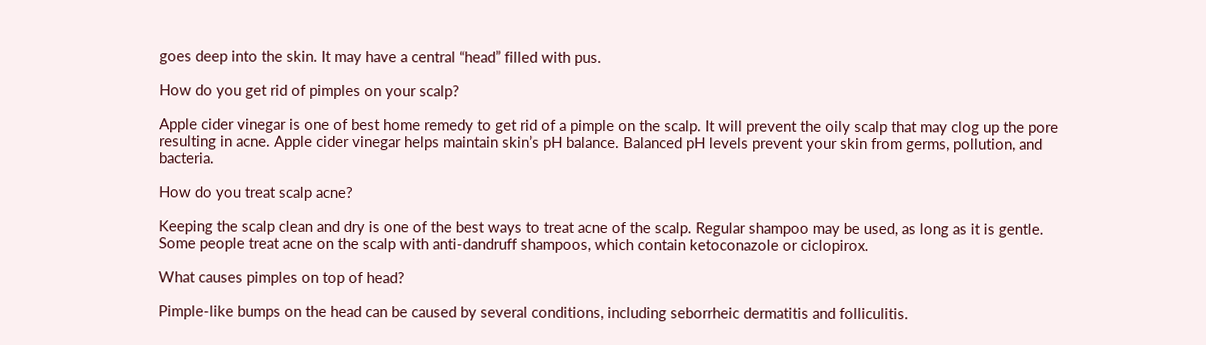goes deep into the skin. It may have a central “head” filled with pus.

How do you get rid of pimples on your scalp?

Apple cider vinegar is one of best home remedy to get rid of a pimple on the scalp. It will prevent the oily scalp that may clog up the pore resulting in acne. Apple cider vinegar helps maintain skin’s pH balance. Balanced pH levels prevent your skin from germs, pollution, and bacteria.

How do you treat scalp acne?

Keeping the scalp clean and dry is one of the best ways to treat acne of the scalp. Regular shampoo may be used, as long as it is gentle. Some people treat acne on the scalp with anti-dandruff shampoos, which contain ketoconazole or ciclopirox.

What causes pimples on top of head?

Pimple-like bumps on the head can be caused by several conditions, including seborrheic dermatitis and folliculitis.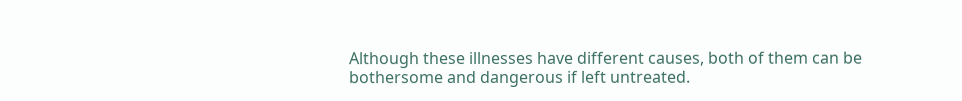Although these illnesses have different causes, both of them can be bothersome and dangerous if left untreated.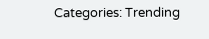Categories: Trending